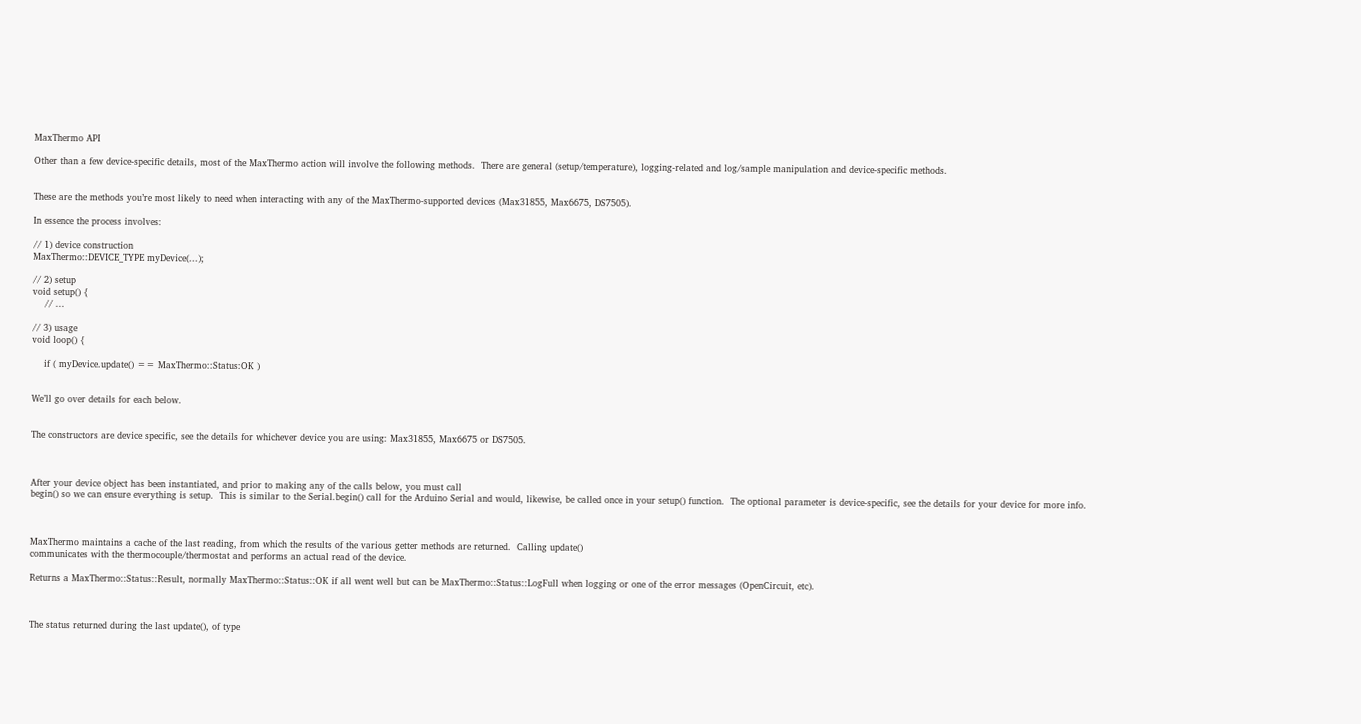MaxThermo API

Other than a few device-specific details, most of the MaxThermo action will involve the following methods.  There are general (setup/temperature), logging-related and log/sample manipulation and device-specific methods.


These are the methods you’re most likely to need when interacting with any of the MaxThermo-supported devices (Max31855, Max6675, DS7505).

In essence the process involves:

// 1) device construction
MaxThermo::DEVICE_TYPE myDevice(...);

// 2) setup
void setup() {
    // ...

// 3) usage
void loop() {

    if ( myDevice.update() == MaxThermo::Status:OK )


We’ll go over details for each below.


The constructors are device specific, see the details for whichever device you are using: Max31855, Max6675 or DS7505.



After your device object has been instantiated, and prior to making any of the calls below, you must call
begin() so we can ensure everything is setup.  This is similar to the Serial.begin() call for the Arduino Serial and would, likewise, be called once in your setup() function.  The optional parameter is device-specific, see the details for your device for more info.



MaxThermo maintains a cache of the last reading, from which the results of the various getter methods are returned.  Calling update()
communicates with the thermocouple/thermostat and performs an actual read of the device.

Returns a MaxThermo::Status::Result, normally MaxThermo::Status::OK if all went well but can be MaxThermo::Status::LogFull when logging or one of the error messages (OpenCircuit, etc).



The status returned during the last update(), of type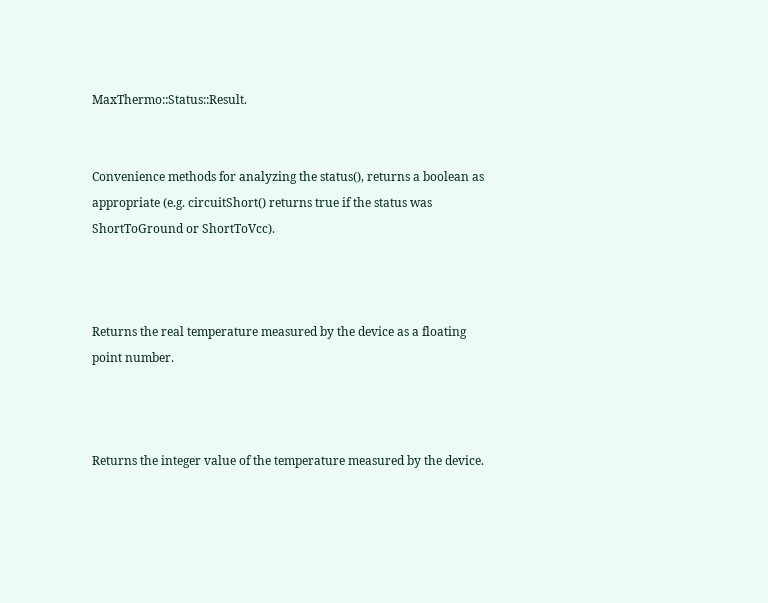MaxThermo::Status::Result.


Convenience methods for analyzing the status(), returns a boolean as appropriate (e.g. circuitShort() returns true if the status was ShortToGround or ShortToVcc).



Returns the real temperature measured by the device as a floating point number.



Returns the integer value of the temperature measured by the device.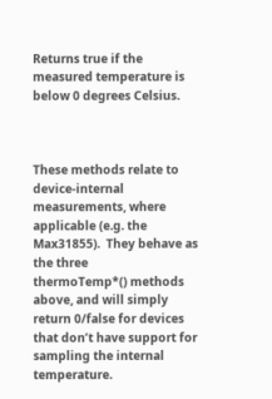Returns true if the measured temperature is below 0 degrees Celsius.



These methods relate to device-internal measurements, where applicable (e.g. the Max31855).  They behave as the three
thermoTemp*() methods above, and will simply return 0/false for devices that don’t have support for sampling the internal temperature.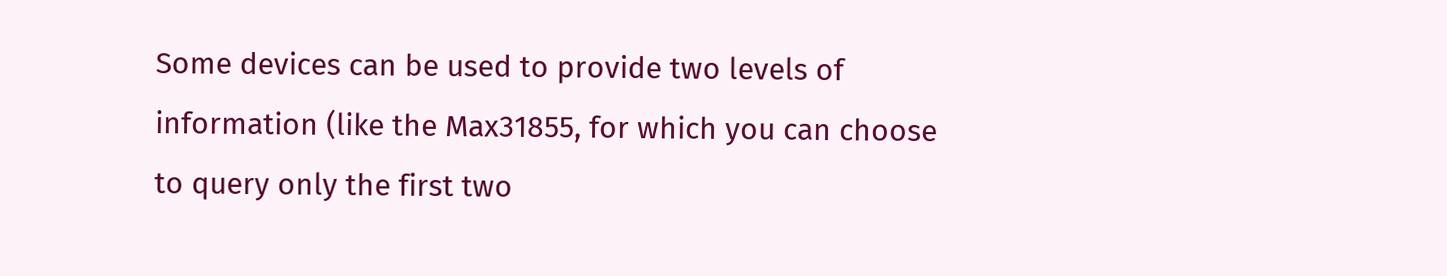Some devices can be used to provide two levels of information (like the Max31855, for which you can choose to query only the first two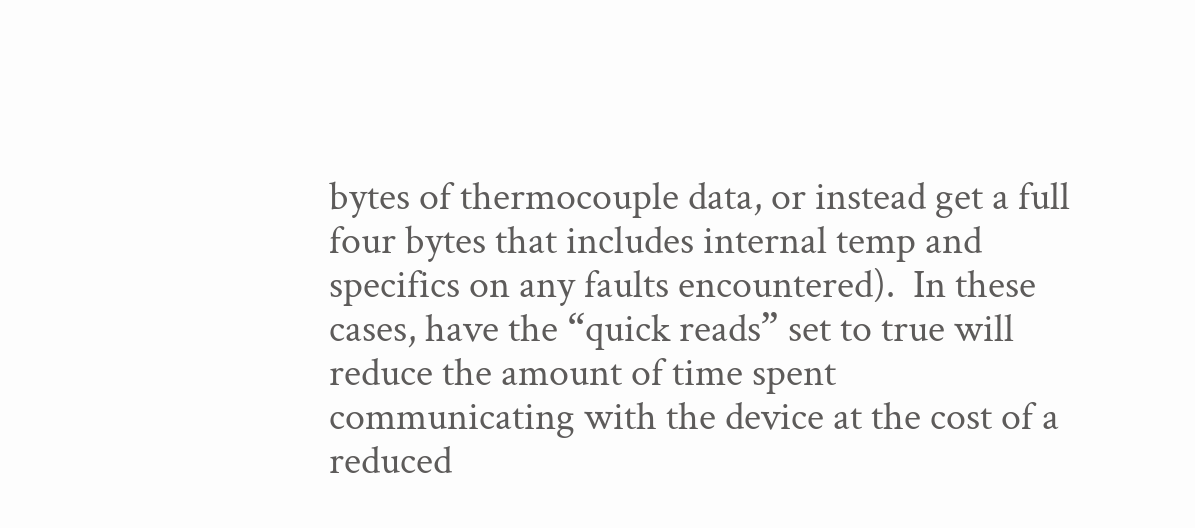bytes of thermocouple data, or instead get a full four bytes that includes internal temp and specifics on any faults encountered).  In these cases, have the “quick reads” set to true will reduce the amount of time spent communicating with the device at the cost of a reduced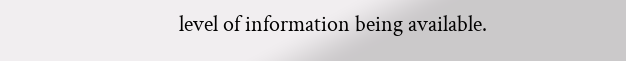level of information being available.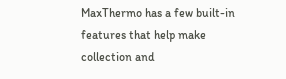MaxThermo has a few built-in features that help make collection and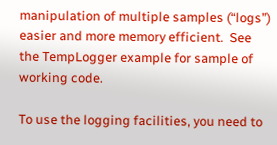manipulation of multiple samples (“logs”) easier and more memory efficient.  See the TempLogger example for sample of working code.

To use the logging facilities, you need to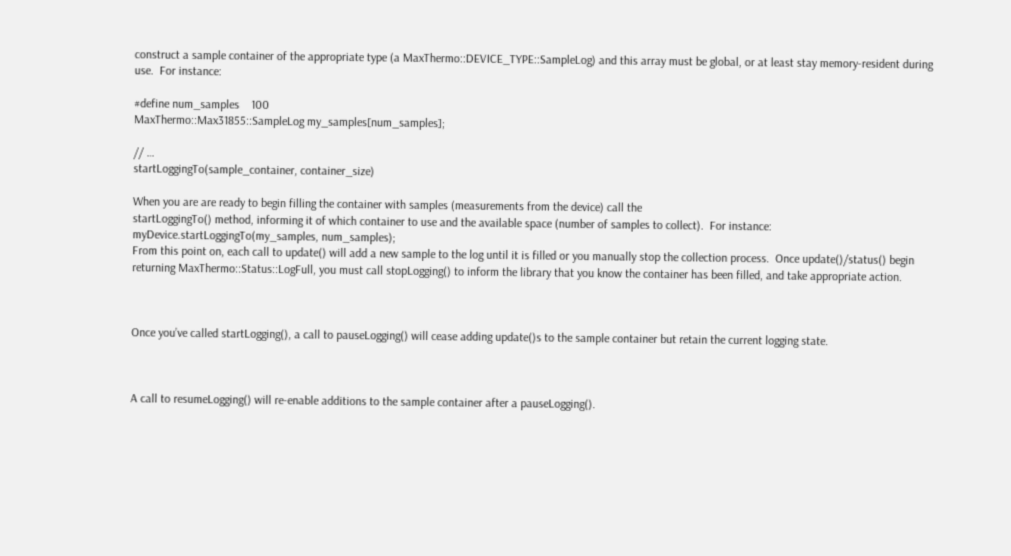construct a sample container of the appropriate type (a MaxThermo::DEVICE_TYPE::SampleLog) and this array must be global, or at least stay memory-resident during use.  For instance:

#define num_samples    100
MaxThermo::Max31855::SampleLog my_samples[num_samples];

// …
startLoggingTo(sample_container, container_size)

When you are are ready to begin filling the container with samples (measurements from the device) call the
startLoggingTo() method, informing it of which container to use and the available space (number of samples to collect).  For instance: myDevice.startLoggingTo(my_samples, num_samples);
From this point on, each call to update() will add a new sample to the log until it is filled or you manually stop the collection process.  Once update()/status() begin returning MaxThermo::Status::LogFull, you must call stopLogging() to inform the library that you know the container has been filled, and take appropriate action.



Once you’ve called startLogging(), a call to pauseLogging() will cease adding update()s to the sample container but retain the current logging state.



A call to resumeLogging() will re-enable additions to the sample container after a pauseLogging().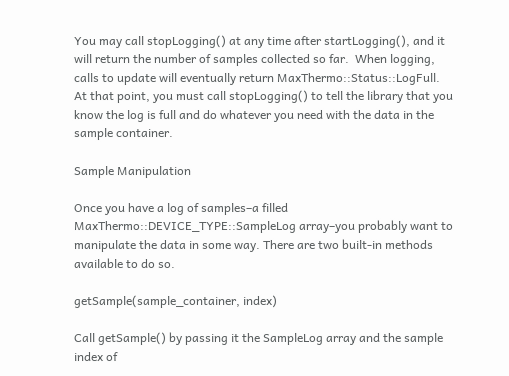You may call stopLogging() at any time after startLogging(), and it will return the number of samples collected so far.  When logging, calls to update will eventually return MaxThermo::Status::LogFull.  At that point, you must call stopLogging() to tell the library that you know the log is full and do whatever you need with the data in the sample container.

Sample Manipulation

Once you have a log of samples–a filled MaxThermo::DEVICE_TYPE::SampleLog array–you probably want to manipulate the data in some way. There are two built-in methods available to do so.

getSample(sample_container, index)

Call getSample() by passing it the SampleLog array and the sample index of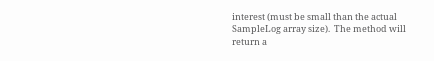interest (must be small than the actual SampleLog array size).  The method will return a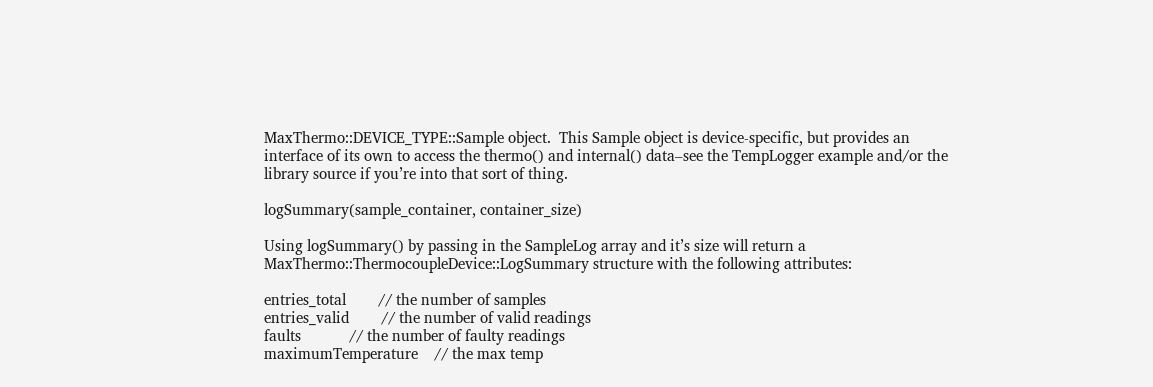MaxThermo::DEVICE_TYPE::Sample object.  This Sample object is device-specific, but provides an interface of its own to access the thermo() and internal() data–see the TempLogger example and/or the library source if you’re into that sort of thing.

logSummary(sample_container, container_size)

Using logSummary() by passing in the SampleLog array and it’s size will return a MaxThermo::ThermocoupleDevice::LogSummary structure with the following attributes:

entries_total        // the number of samples
entries_valid        // the number of valid readings
faults            // the number of faulty readings
maximumTemperature    // the max temp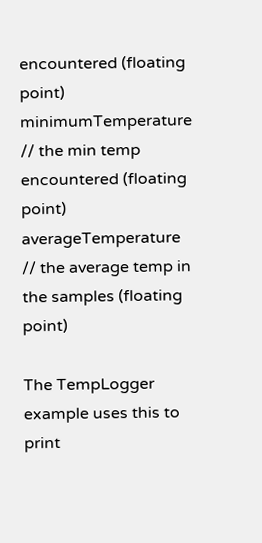encountered (floating point)
minimumTemperature    // the min temp encountered (floating point)
averageTemperature    // the average temp in the samples (floating point)

The TempLogger example uses this to print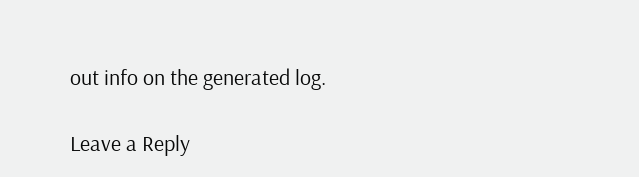out info on the generated log.

Leave a Reply